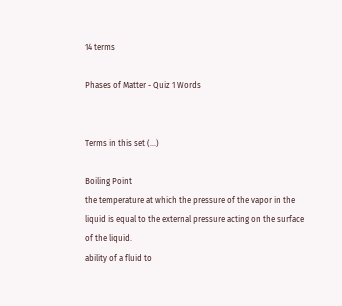14 terms

Phases of Matter - Quiz 1 Words


Terms in this set (...)

Boiling Point
the temperature at which the pressure of the vapor in the liquid is equal to the external pressure acting on the surface of the liquid.
ability of a fluid to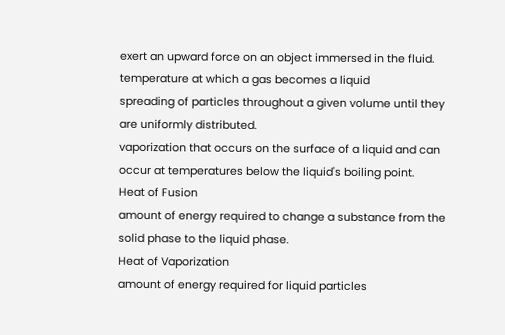exert an upward force on an object immersed in the fluid.
temperature at which a gas becomes a liquid
spreading of particles throughout a given volume until they are uniformly distributed.
vaporization that occurs on the surface of a liquid and can occur at temperatures below the liquid's boiling point.
Heat of Fusion
amount of energy required to change a substance from the solid phase to the liquid phase.
Heat of Vaporization
amount of energy required for liquid particles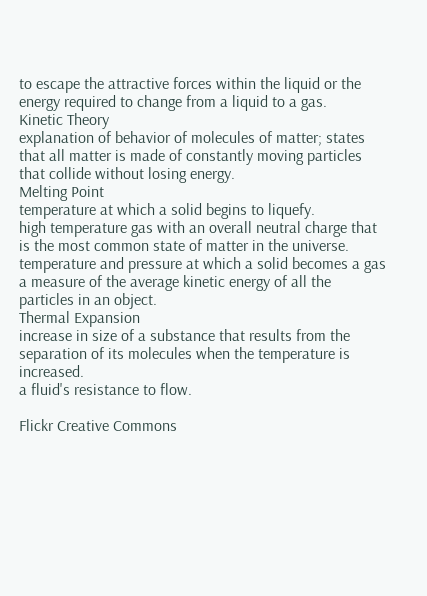to escape the attractive forces within the liquid or the energy required to change from a liquid to a gas.
Kinetic Theory
explanation of behavior of molecules of matter; states that all matter is made of constantly moving particles that collide without losing energy.
Melting Point
temperature at which a solid begins to liquefy.
high temperature gas with an overall neutral charge that is the most common state of matter in the universe.
temperature and pressure at which a solid becomes a gas
a measure of the average kinetic energy of all the particles in an object.
Thermal Expansion
increase in size of a substance that results from the separation of its molecules when the temperature is increased.
a fluid's resistance to flow.

Flickr Creative Commons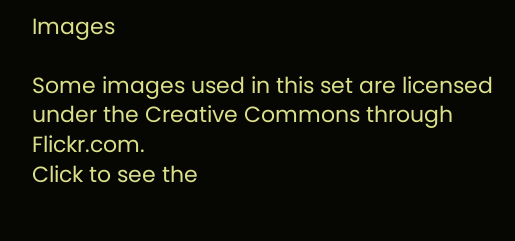Images

Some images used in this set are licensed under the Creative Commons through Flickr.com.
Click to see the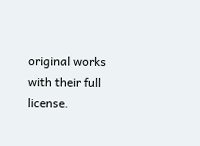original works with their full license.